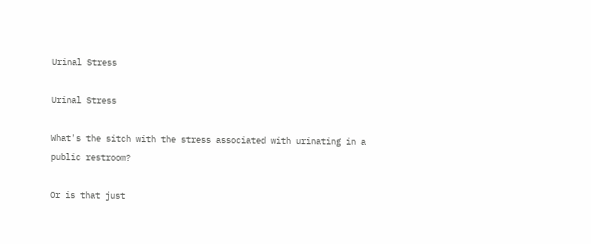Urinal Stress

Urinal Stress

What's the sitch with the stress associated with urinating in a public restroom?

Or is that just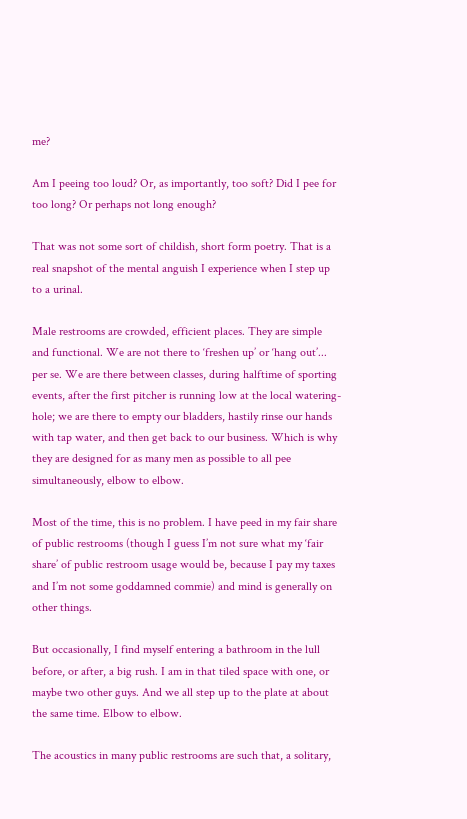me?

Am I peeing too loud? Or, as importantly, too soft? Did I pee for too long? Or perhaps not long enough?

That was not some sort of childish, short form poetry. That is a real snapshot of the mental anguish I experience when I step up to a urinal.

Male restrooms are crowded, efficient places. They are simple and functional. We are not there to ‘freshen up’ or ‘hang out’... per se. We are there between classes, during halftime of sporting events, after the first pitcher is running low at the local watering-hole; we are there to empty our bladders, hastily rinse our hands with tap water, and then get back to our business. Which is why they are designed for as many men as possible to all pee simultaneously, elbow to elbow.

Most of the time, this is no problem. I have peed in my fair share of public restrooms (though I guess I’m not sure what my ‘fair share’ of public restroom usage would be, because I pay my taxes and I’m not some goddamned commie) and mind is generally on other things.

But occasionally, I find myself entering a bathroom in the lull before, or after, a big rush. I am in that tiled space with one, or maybe two other guys. And we all step up to the plate at about the same time. Elbow to elbow.

The acoustics in many public restrooms are such that, a solitary,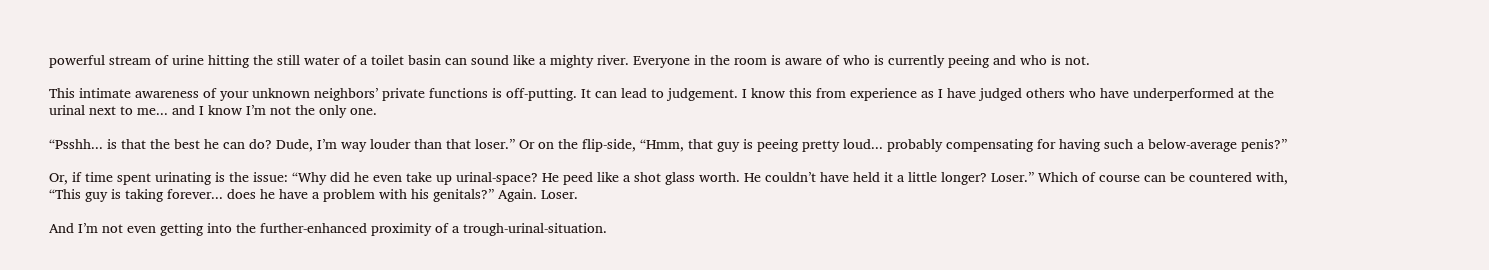powerful stream of urine hitting the still water of a toilet basin can sound like a mighty river. Everyone in the room is aware of who is currently peeing and who is not.

This intimate awareness of your unknown neighbors’ private functions is off-putting. It can lead to judgement. I know this from experience as I have judged others who have underperformed at the urinal next to me... and I know I’m not the only one.

“Psshh... is that the best he can do? Dude, I’m way louder than that loser.” Or on the flip-side, “Hmm, that guy is peeing pretty loud... probably compensating for having such a below-average penis?”

Or, if time spent urinating is the issue: “Why did he even take up urinal-space? He peed like a shot glass worth. He couldn’t have held it a little longer? Loser.” Which of course can be countered with, “This guy is taking forever... does he have a problem with his genitals?” Again. Loser.

And I’m not even getting into the further-enhanced proximity of a trough-urinal-situation.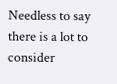Needless to say there is a lot to consider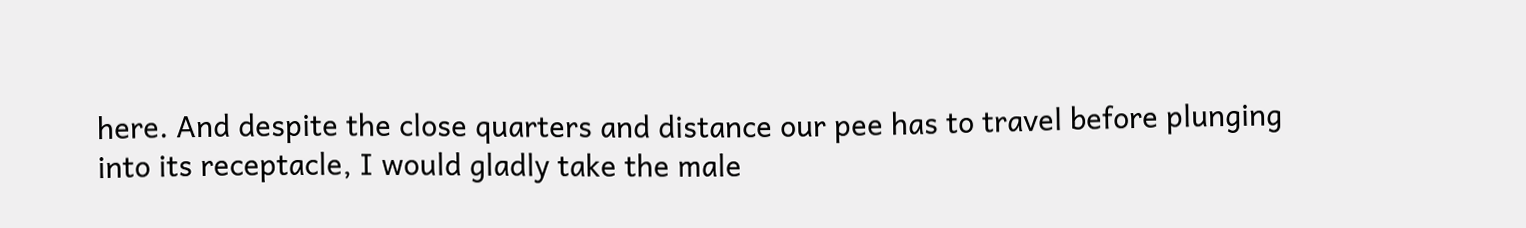here. And despite the close quarters and distance our pee has to travel before plunging into its receptacle, I would gladly take the male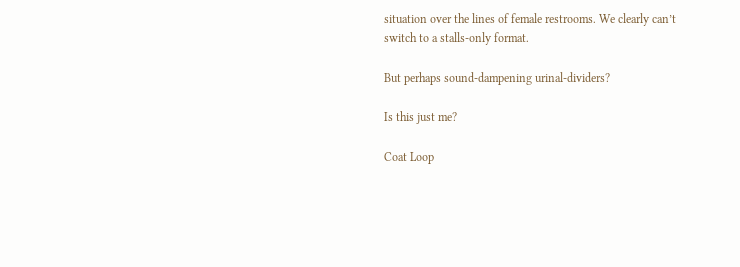situation over the lines of female restrooms. We clearly can’t switch to a stalls-only format.

But perhaps sound-dampening urinal-dividers?

Is this just me?

Coat Loop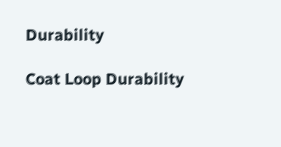Durability

Coat Loop Durability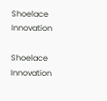Shoelace Innovation

Shoelace Innovation